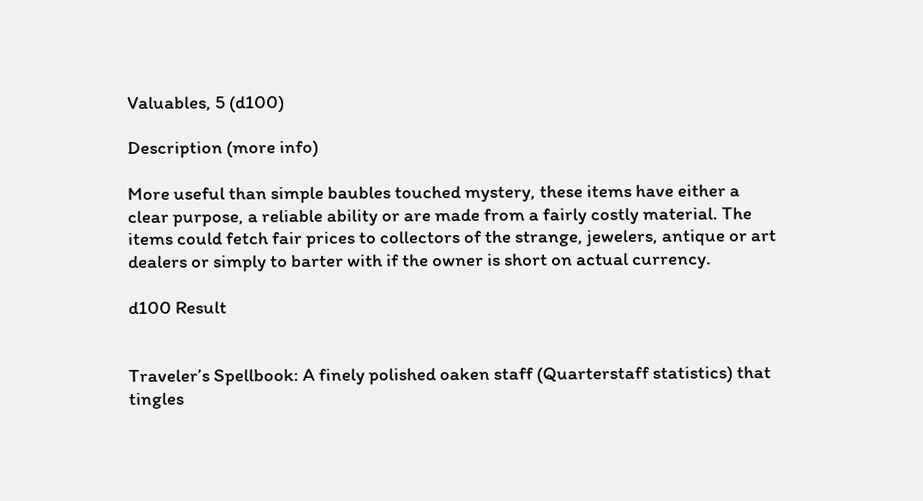Valuables, 5 (d100)

Description (more info)

More useful than simple baubles touched mystery, these items have either a clear purpose, a reliable ability or are made from a fairly costly material. The items could fetch fair prices to collectors of the strange, jewelers, antique or art dealers or simply to barter with if the owner is short on actual currency.

d100 Result


Traveler’s Spellbook: A finely polished oaken staff (Quarterstaff statistics) that tingles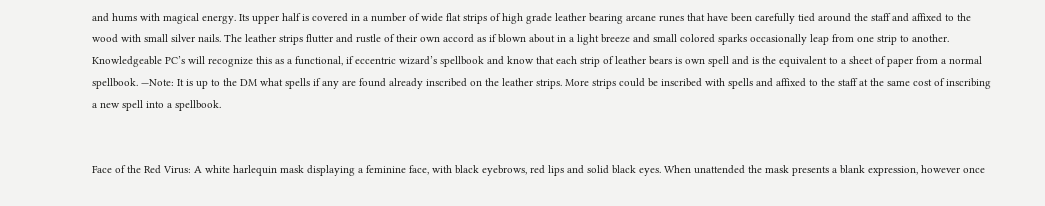and hums with magical energy. Its upper half is covered in a number of wide flat strips of high grade leather bearing arcane runes that have been carefully tied around the staff and affixed to the wood with small silver nails. The leather strips flutter and rustle of their own accord as if blown about in a light breeze and small colored sparks occasionally leap from one strip to another. Knowledgeable PC’s will recognize this as a functional, if eccentric wizard’s spellbook and know that each strip of leather bears is own spell and is the equivalent to a sheet of paper from a normal spellbook. —Note: It is up to the DM what spells if any are found already inscribed on the leather strips. More strips could be inscribed with spells and affixed to the staff at the same cost of inscribing a new spell into a spellbook.


Face of the Red Virus: A white harlequin mask displaying a feminine face, with black eyebrows, red lips and solid black eyes. When unattended the mask presents a blank expression, however once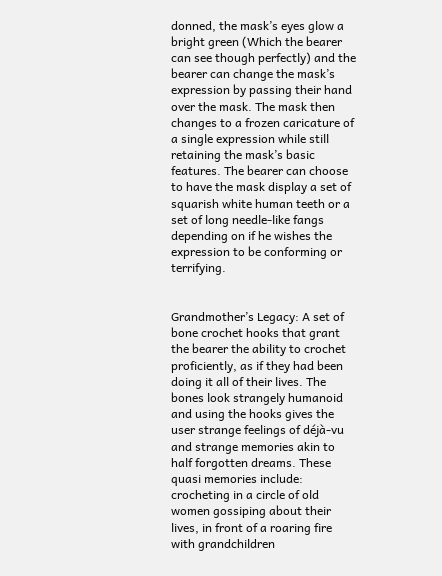donned, the mask’s eyes glow a bright green (Which the bearer can see though perfectly) and the bearer can change the mask’s expression by passing their hand over the mask. The mask then changes to a frozen caricature of a single expression while still retaining the mask’s basic features. The bearer can choose to have the mask display a set of squarish white human teeth or a set of long needle-like fangs depending on if he wishes the expression to be conforming or terrifying.


Grandmother’s Legacy: A set of bone crochet hooks that grant the bearer the ability to crochet proficiently, as if they had been doing it all of their lives. The bones look strangely humanoid and using the hooks gives the user strange feelings of déjà-vu and strange memories akin to half forgotten dreams. These quasi memories include: crocheting in a circle of old women gossiping about their lives, in front of a roaring fire with grandchildren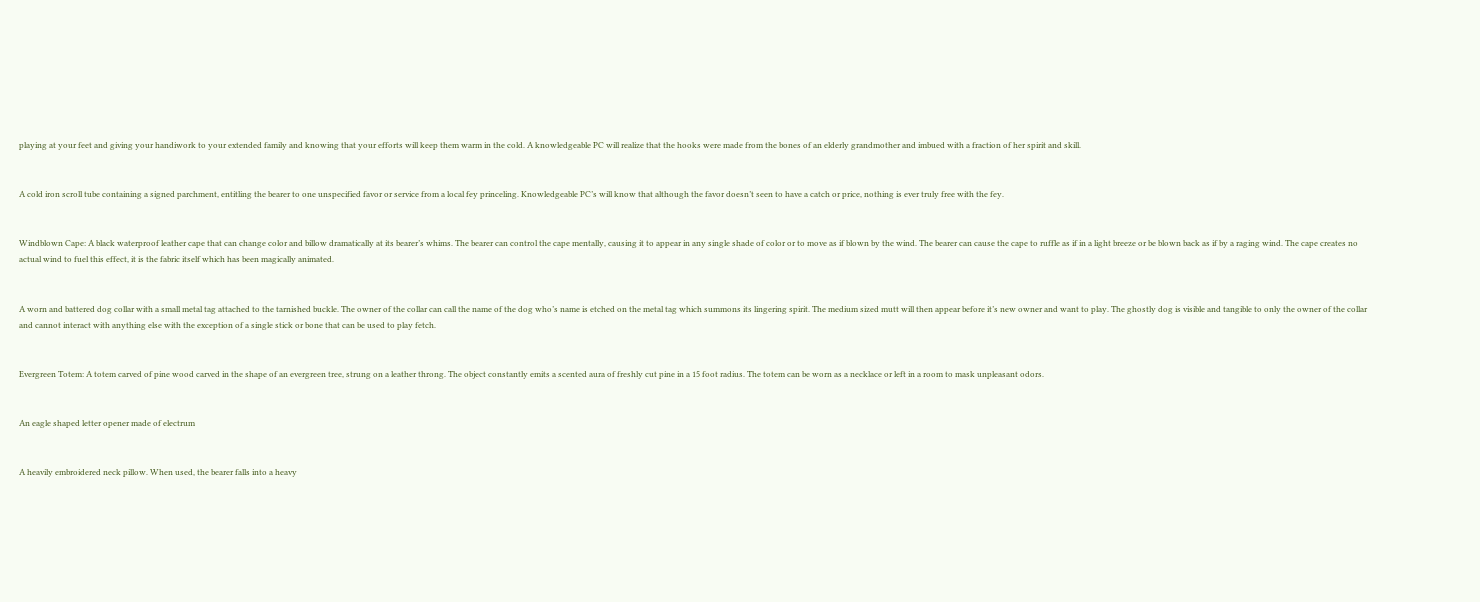playing at your feet and giving your handiwork to your extended family and knowing that your efforts will keep them warm in the cold. A knowledgeable PC will realize that the hooks were made from the bones of an elderly grandmother and imbued with a fraction of her spirit and skill.


A cold iron scroll tube containing a signed parchment, entitling the bearer to one unspecified favor or service from a local fey princeling. Knowledgeable PC’s will know that although the favor doesn’t seen to have a catch or price, nothing is ever truly free with the fey.


Windblown Cape: A black waterproof leather cape that can change color and billow dramatically at its bearer’s whims. The bearer can control the cape mentally, causing it to appear in any single shade of color or to move as if blown by the wind. The bearer can cause the cape to ruffle as if in a light breeze or be blown back as if by a raging wind. The cape creates no actual wind to fuel this effect, it is the fabric itself which has been magically animated.


A worn and battered dog collar with a small metal tag attached to the tarnished buckle. The owner of the collar can call the name of the dog who’s name is etched on the metal tag which summons its lingering spirit. The medium sized mutt will then appear before it’s new owner and want to play. The ghostly dog is visible and tangible to only the owner of the collar and cannot interact with anything else with the exception of a single stick or bone that can be used to play fetch.


Evergreen Totem: A totem carved of pine wood carved in the shape of an evergreen tree, strung on a leather throng. The object constantly emits a scented aura of freshly cut pine in a 15 foot radius. The totem can be worn as a necklace or left in a room to mask unpleasant odors.


An eagle shaped letter opener made of electrum


A heavily embroidered neck pillow. When used, the bearer falls into a heavy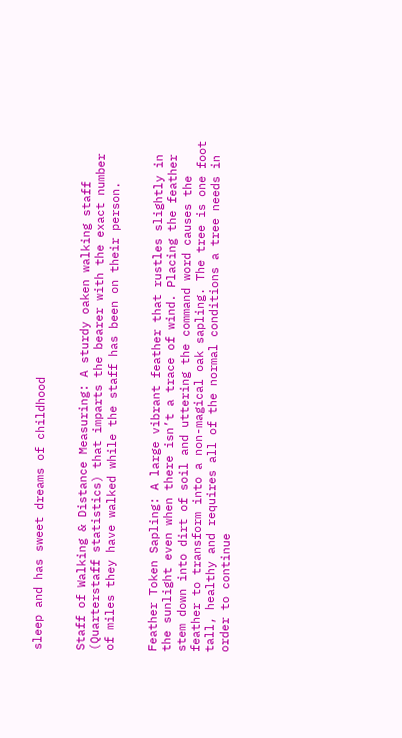sleep and has sweet dreams of childhood


Staff of Walking & Distance Measuring: A sturdy oaken walking staff (Quarterstaff statistics) that imparts the bearer with the exact number of miles they have walked while the staff has been on their person.


Feather Token Sapling: A large vibrant feather that rustles slightly in the sunlight even when there isn’t a trace of wind. Placing the feather stem down into dirt of soil and uttering the command word causes the feather to transform into a non-magical oak sapling. The tree is one foot tall, healthy and requires all of the normal conditions a tree needs in order to continue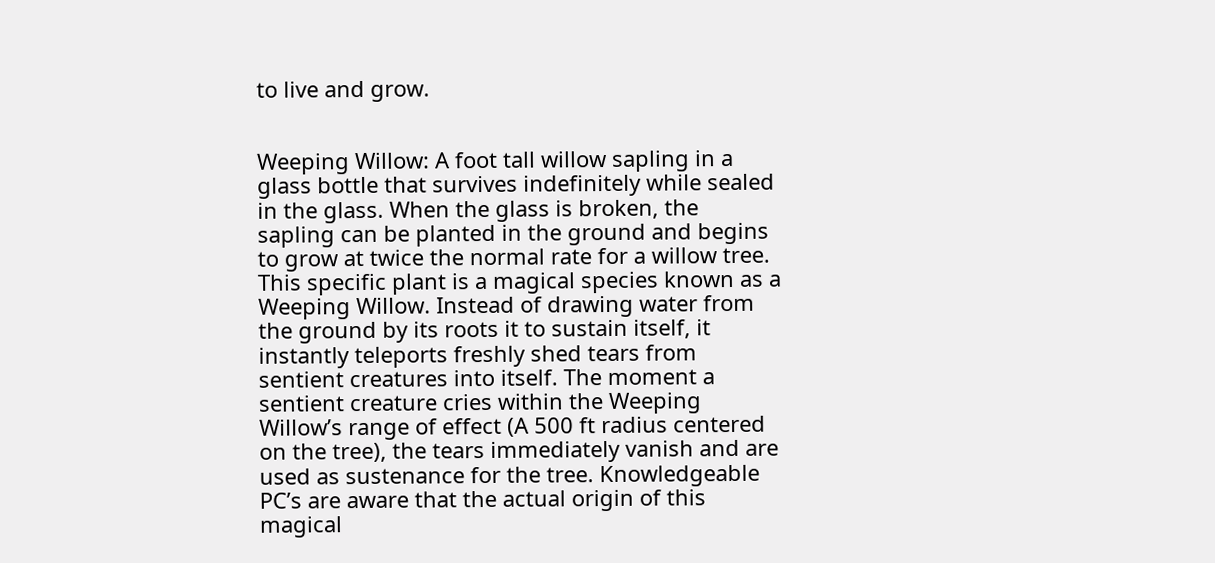to live and grow.


Weeping Willow: A foot tall willow sapling in a glass bottle that survives indefinitely while sealed in the glass. When the glass is broken, the sapling can be planted in the ground and begins to grow at twice the normal rate for a willow tree. This specific plant is a magical species known as a Weeping Willow. Instead of drawing water from the ground by its roots it to sustain itself, it instantly teleports freshly shed tears from sentient creatures into itself. The moment a sentient creature cries within the Weeping Willow’s range of effect (A 500 ft radius centered on the tree), the tears immediately vanish and are used as sustenance for the tree. Knowledgeable PC’s are aware that the actual origin of this magical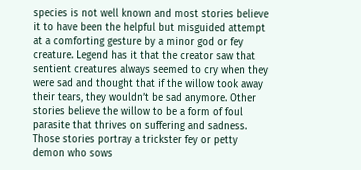species is not well known and most stories believe it to have been the helpful but misguided attempt at a comforting gesture by a minor god or fey creature. Legend has it that the creator saw that sentient creatures always seemed to cry when they were sad and thought that if the willow took away their tears, they wouldn’t be sad anymore. Other stories believe the willow to be a form of foul parasite that thrives on suffering and sadness. Those stories portray a trickster fey or petty demon who sows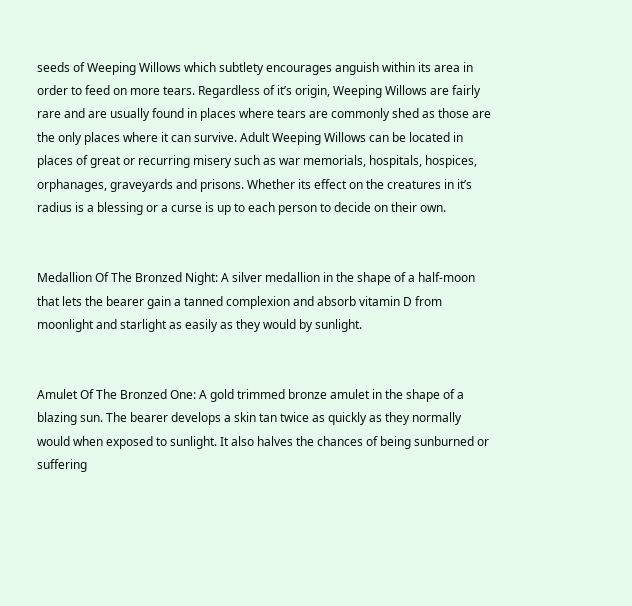seeds of Weeping Willows which subtlety encourages anguish within its area in order to feed on more tears. Regardless of it’s origin, Weeping Willows are fairly rare and are usually found in places where tears are commonly shed as those are the only places where it can survive. Adult Weeping Willows can be located in places of great or recurring misery such as war memorials, hospitals, hospices, orphanages, graveyards and prisons. Whether its effect on the creatures in it’s radius is a blessing or a curse is up to each person to decide on their own.


Medallion Of The Bronzed Night: A silver medallion in the shape of a half-moon that lets the bearer gain a tanned complexion and absorb vitamin D from moonlight and starlight as easily as they would by sunlight.


Amulet Of The Bronzed One: A gold trimmed bronze amulet in the shape of a blazing sun. The bearer develops a skin tan twice as quickly as they normally would when exposed to sunlight. It also halves the chances of being sunburned or suffering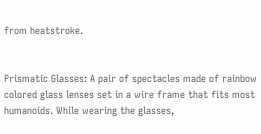from heatstroke.


Prismatic Glasses: A pair of spectacles made of rainbow colored glass lenses set in a wire frame that fits most humanoids. While wearing the glasses,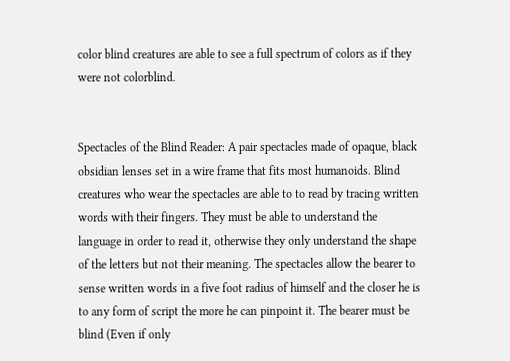color blind creatures are able to see a full spectrum of colors as if they were not colorblind.


Spectacles of the Blind Reader: A pair spectacles made of opaque, black obsidian lenses set in a wire frame that fits most humanoids. Blind creatures who wear the spectacles are able to to read by tracing written words with their fingers. They must be able to understand the language in order to read it, otherwise they only understand the shape of the letters but not their meaning. The spectacles allow the bearer to sense written words in a five foot radius of himself and the closer he is to any form of script the more he can pinpoint it. The bearer must be blind (Even if only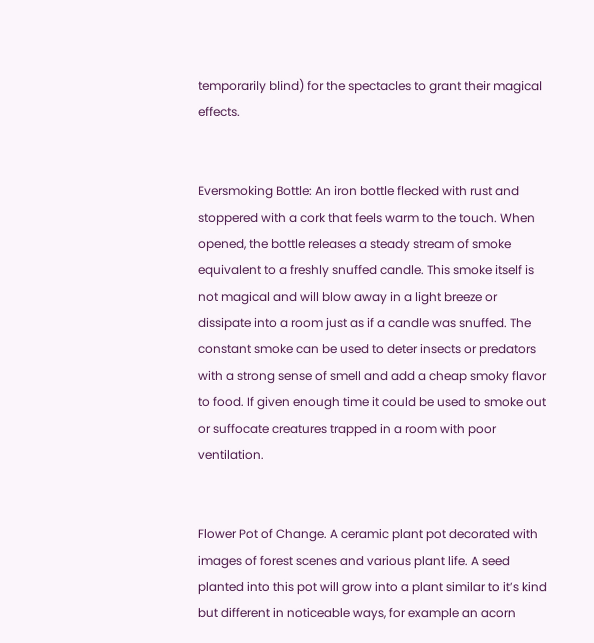temporarily blind) for the spectacles to grant their magical effects.


Eversmoking Bottle: An iron bottle flecked with rust and stoppered with a cork that feels warm to the touch. When opened, the bottle releases a steady stream of smoke equivalent to a freshly snuffed candle. This smoke itself is not magical and will blow away in a light breeze or dissipate into a room just as if a candle was snuffed. The constant smoke can be used to deter insects or predators with a strong sense of smell and add a cheap smoky flavor to food. If given enough time it could be used to smoke out or suffocate creatures trapped in a room with poor ventilation.


Flower Pot of Change. A ceramic plant pot decorated with images of forest scenes and various plant life. A seed planted into this pot will grow into a plant similar to it’s kind but different in noticeable ways, for example an acorn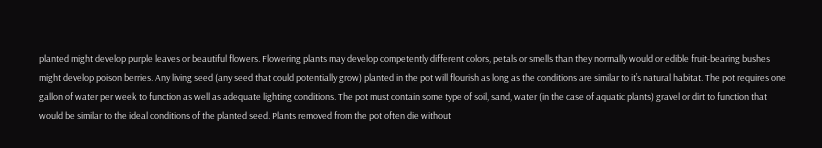planted might develop purple leaves or beautiful flowers. Flowering plants may develop competently different colors, petals or smells than they normally would or edible fruit-bearing bushes might develop poison berries. Any living seed (any seed that could potentially grow) planted in the pot will flourish as long as the conditions are similar to it’s natural habitat. The pot requires one gallon of water per week to function as well as adequate lighting conditions. The pot must contain some type of soil, sand, water (in the case of aquatic plants) gravel or dirt to function that would be similar to the ideal conditions of the planted seed. Plants removed from the pot often die without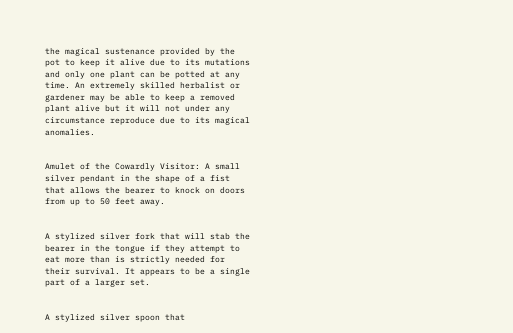the magical sustenance provided by the pot to keep it alive due to its mutations and only one plant can be potted at any time. An extremely skilled herbalist or gardener may be able to keep a removed plant alive but it will not under any circumstance reproduce due to its magical anomalies.


Amulet of the Cowardly Visitor: A small silver pendant in the shape of a fist that allows the bearer to knock on doors from up to 50 feet away.


A stylized silver fork that will stab the bearer in the tongue if they attempt to eat more than is strictly needed for their survival. It appears to be a single part of a larger set.


A stylized silver spoon that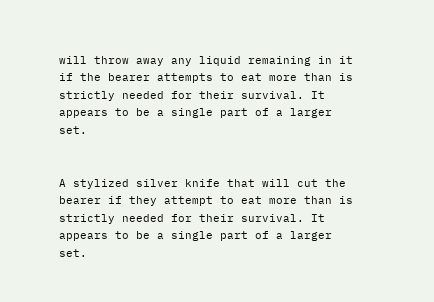will throw away any liquid remaining in it if the bearer attempts to eat more than is strictly needed for their survival. It appears to be a single part of a larger set.


A stylized silver knife that will cut the bearer if they attempt to eat more than is strictly needed for their survival. It appears to be a single part of a larger set.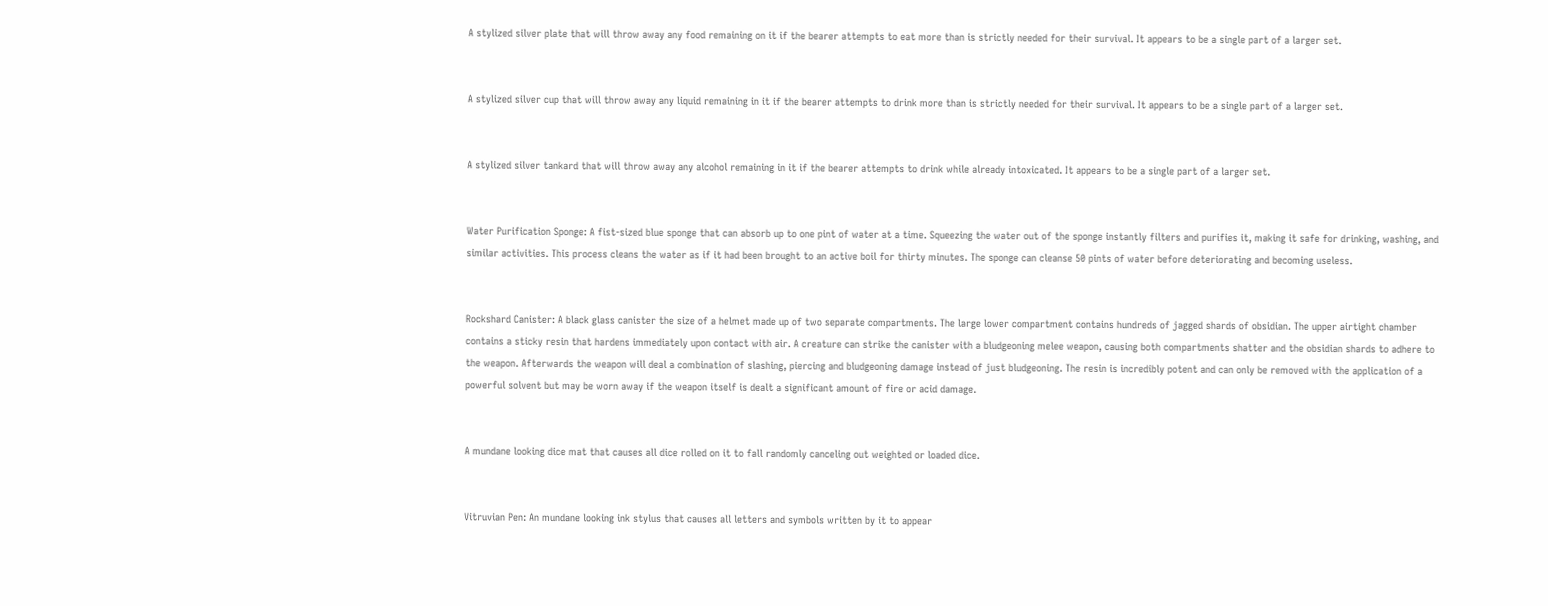A stylized silver plate that will throw away any food remaining on it if the bearer attempts to eat more than is strictly needed for their survival. It appears to be a single part of a larger set.


A stylized silver cup that will throw away any liquid remaining in it if the bearer attempts to drink more than is strictly needed for their survival. It appears to be a single part of a larger set.


A stylized silver tankard that will throw away any alcohol remaining in it if the bearer attempts to drink while already intoxicated. It appears to be a single part of a larger set.


Water Purification Sponge: A fist-sized blue sponge that can absorb up to one pint of water at a time. Squeezing the water out of the sponge instantly filters and purifies it, making it safe for drinking, washing, and similar activities. This process cleans the water as if it had been brought to an active boil for thirty minutes. The sponge can cleanse 50 pints of water before deteriorating and becoming useless.


Rockshard Canister: A black glass canister the size of a helmet made up of two separate compartments. The large lower compartment contains hundreds of jagged shards of obsidian. The upper airtight chamber contains a sticky resin that hardens immediately upon contact with air. A creature can strike the canister with a bludgeoning melee weapon, causing both compartments shatter and the obsidian shards to adhere to the weapon. Afterwards the weapon will deal a combination of slashing, piercing and bludgeoning damage instead of just bludgeoning. The resin is incredibly potent and can only be removed with the application of a powerful solvent but may be worn away if the weapon itself is dealt a significant amount of fire or acid damage.


A mundane looking dice mat that causes all dice rolled on it to fall randomly canceling out weighted or loaded dice.


Vitruvian Pen: An mundane looking ink stylus that causes all letters and symbols written by it to appear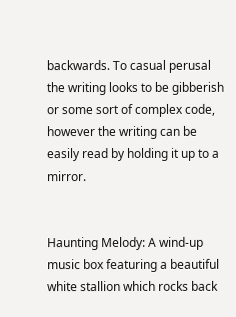backwards. To casual perusal the writing looks to be gibberish or some sort of complex code, however the writing can be easily read by holding it up to a mirror.


Haunting Melody: A wind-up music box featuring a beautiful white stallion which rocks back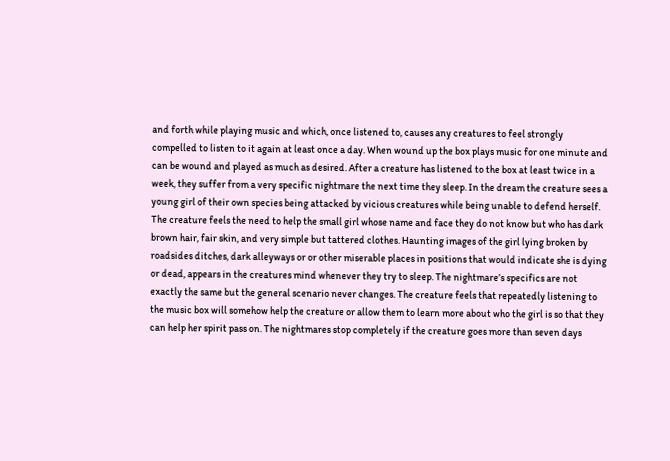and forth while playing music and which, once listened to, causes any creatures to feel strongly compelled to listen to it again at least once a day. When wound up the box plays music for one minute and can be wound and played as much as desired. After a creature has listened to the box at least twice in a week, they suffer from a very specific nightmare the next time they sleep. In the dream the creature sees a young girl of their own species being attacked by vicious creatures while being unable to defend herself. The creature feels the need to help the small girl whose name and face they do not know but who has dark brown hair, fair skin, and very simple but tattered clothes. Haunting images of the girl lying broken by roadsides ditches, dark alleyways or or other miserable places in positions that would indicate she is dying or dead, appears in the creatures mind whenever they try to sleep. The nightmare’s specifics are not exactly the same but the general scenario never changes. The creature feels that repeatedly listening to the music box will somehow help the creature or allow them to learn more about who the girl is so that they can help her spirit pass on. The nightmares stop completely if the creature goes more than seven days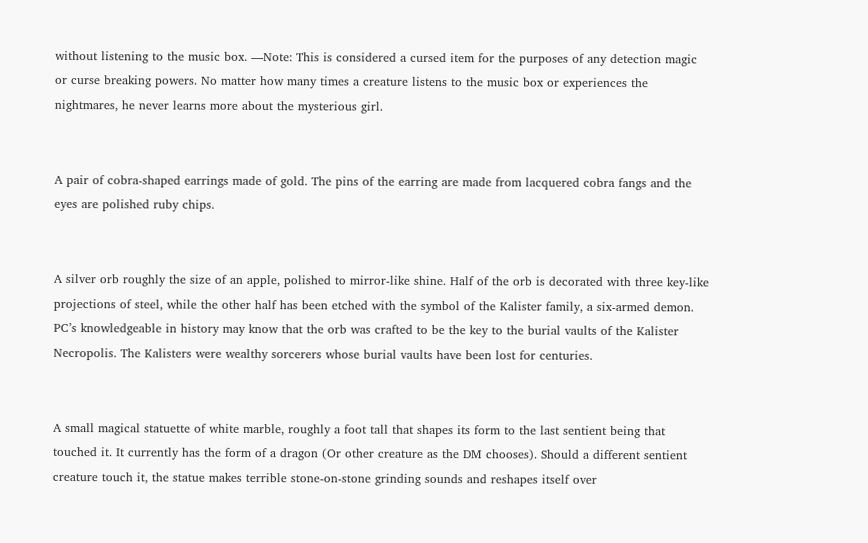without listening to the music box. —Note: This is considered a cursed item for the purposes of any detection magic or curse breaking powers. No matter how many times a creature listens to the music box or experiences the nightmares, he never learns more about the mysterious girl.


A pair of cobra-shaped earrings made of gold. The pins of the earring are made from lacquered cobra fangs and the eyes are polished ruby chips.


A silver orb roughly the size of an apple, polished to mirror-like shine. Half of the orb is decorated with three key-like projections of steel, while the other half has been etched with the symbol of the Kalister family, a six-armed demon. PC’s knowledgeable in history may know that the orb was crafted to be the key to the burial vaults of the Kalister Necropolis. The Kalisters were wealthy sorcerers whose burial vaults have been lost for centuries.


A small magical statuette of white marble, roughly a foot tall that shapes its form to the last sentient being that touched it. It currently has the form of a dragon (Or other creature as the DM chooses). Should a different sentient creature touch it, the statue makes terrible stone-on-stone grinding sounds and reshapes itself over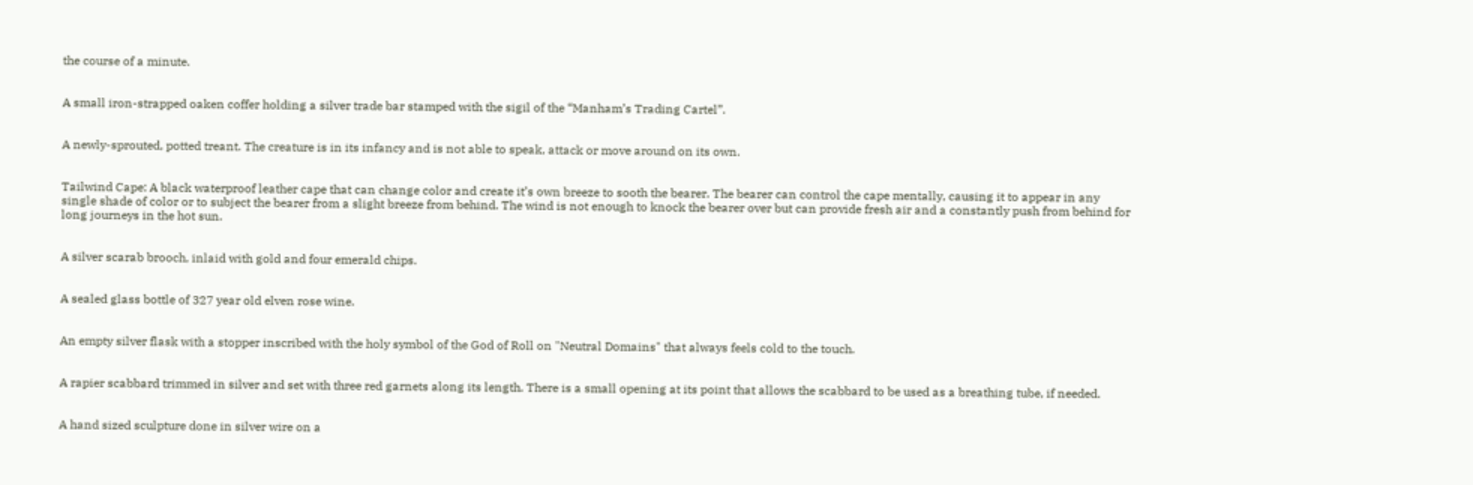the course of a minute.


A small iron-strapped oaken coffer holding a silver trade bar stamped with the sigil of the “Manham’s Trading Cartel”.


A newly-sprouted, potted treant. The creature is in its infancy and is not able to speak, attack or move around on its own.


Tailwind Cape: A black waterproof leather cape that can change color and create it’s own breeze to sooth the bearer. The bearer can control the cape mentally, causing it to appear in any single shade of color or to subject the bearer from a slight breeze from behind. The wind is not enough to knock the bearer over but can provide fresh air and a constantly push from behind for long journeys in the hot sun.


A silver scarab brooch, inlaid with gold and four emerald chips.


A sealed glass bottle of 327 year old elven rose wine.


An empty silver flask with a stopper inscribed with the holy symbol of the God of Roll on "Neutral Domains" that always feels cold to the touch.


A rapier scabbard trimmed in silver and set with three red garnets along its length. There is a small opening at its point that allows the scabbard to be used as a breathing tube, if needed.


A hand sized sculpture done in silver wire on a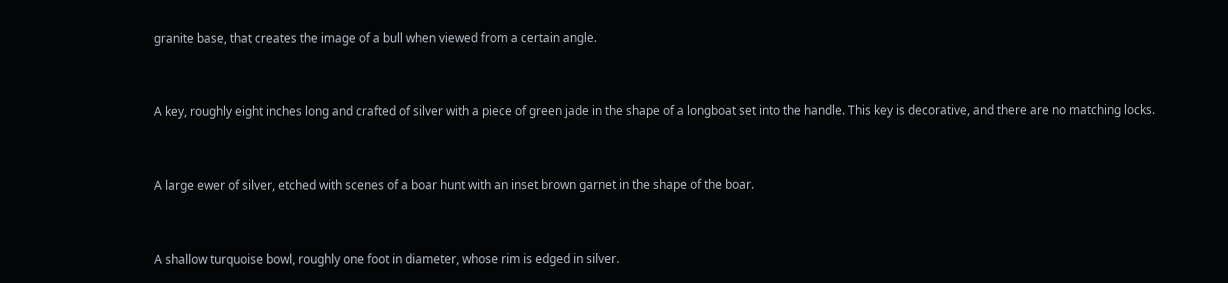granite base, that creates the image of a bull when viewed from a certain angle.


A key, roughly eight inches long and crafted of silver with a piece of green jade in the shape of a longboat set into the handle. This key is decorative, and there are no matching locks.


A large ewer of silver, etched with scenes of a boar hunt with an inset brown garnet in the shape of the boar.


A shallow turquoise bowl, roughly one foot in diameter, whose rim is edged in silver.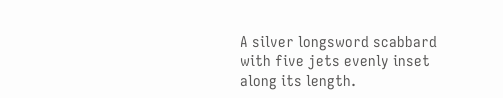A silver longsword scabbard with five jets evenly inset along its length.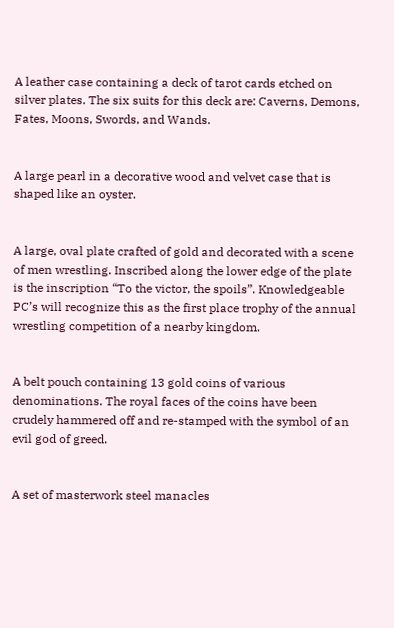A leather case containing a deck of tarot cards etched on silver plates. The six suits for this deck are: Caverns, Demons, Fates, Moons, Swords, and Wands.


A large pearl in a decorative wood and velvet case that is shaped like an oyster.


A large, oval plate crafted of gold and decorated with a scene of men wrestling. Inscribed along the lower edge of the plate is the inscription “To the victor, the spoils”. Knowledgeable PC’s will recognize this as the first place trophy of the annual wrestling competition of a nearby kingdom.


A belt pouch containing 13 gold coins of various denominations. The royal faces of the coins have been crudely hammered off and re-stamped with the symbol of an evil god of greed.


A set of masterwork steel manacles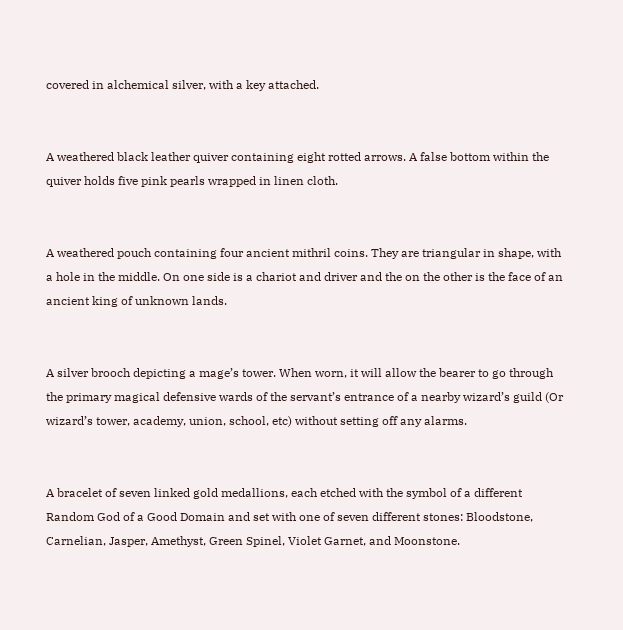covered in alchemical silver, with a key attached.


A weathered black leather quiver containing eight rotted arrows. A false bottom within the quiver holds five pink pearls wrapped in linen cloth.


A weathered pouch containing four ancient mithril coins. They are triangular in shape, with a hole in the middle. On one side is a chariot and driver and the on the other is the face of an ancient king of unknown lands.


A silver brooch depicting a mage’s tower. When worn, it will allow the bearer to go through the primary magical defensive wards of the servant’s entrance of a nearby wizard’s guild (Or wizard’s tower, academy, union, school, etc) without setting off any alarms.


A bracelet of seven linked gold medallions, each etched with the symbol of a different Random God of a Good Domain and set with one of seven different stones: Bloodstone, Carnelian, Jasper, Amethyst, Green Spinel, Violet Garnet, and Moonstone.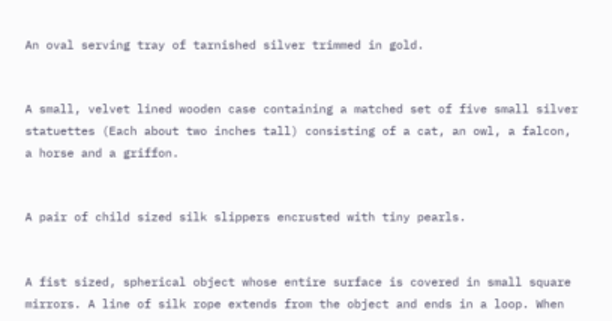An oval serving tray of tarnished silver trimmed in gold.


A small, velvet lined wooden case containing a matched set of five small silver statuettes (Each about two inches tall) consisting of a cat, an owl, a falcon, a horse and a griffon.


A pair of child sized silk slippers encrusted with tiny pearls.


A fist sized, spherical object whose entire surface is covered in small square mirrors. A line of silk rope extends from the object and ends in a loop. When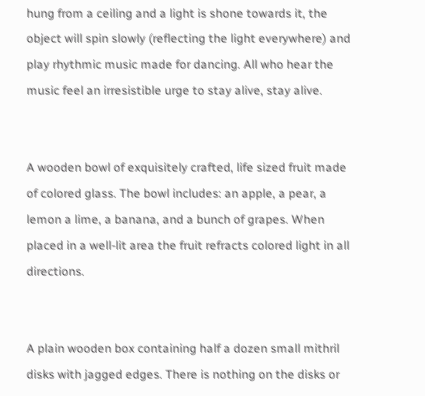hung from a ceiling and a light is shone towards it, the object will spin slowly (reflecting the light everywhere) and play rhythmic music made for dancing. All who hear the music feel an irresistible urge to stay alive, stay alive.


A wooden bowl of exquisitely crafted, life sized fruit made of colored glass. The bowl includes: an apple, a pear, a lemon a lime, a banana, and a bunch of grapes. When placed in a well-lit area the fruit refracts colored light in all directions.


A plain wooden box containing half a dozen small mithril disks with jagged edges. There is nothing on the disks or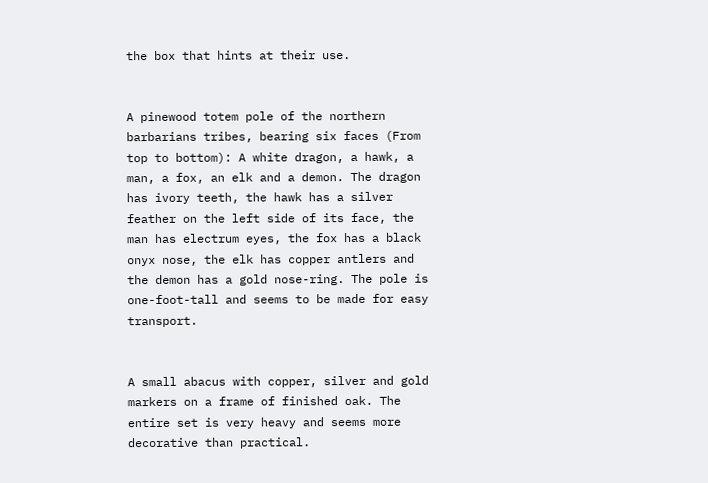the box that hints at their use.


A pinewood totem pole of the northern barbarians tribes, bearing six faces (From top to bottom): A white dragon, a hawk, a man, a fox, an elk and a demon. The dragon has ivory teeth, the hawk has a silver feather on the left side of its face, the man has electrum eyes, the fox has a black onyx nose, the elk has copper antlers and the demon has a gold nose-ring. The pole is one-foot-tall and seems to be made for easy transport.


A small abacus with copper, silver and gold markers on a frame of finished oak. The entire set is very heavy and seems more decorative than practical.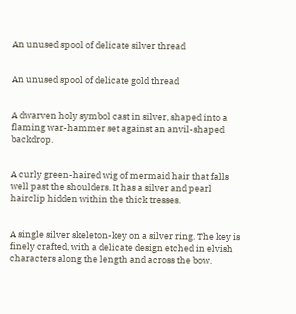An unused spool of delicate silver thread


An unused spool of delicate gold thread


A dwarven holy symbol cast in silver, shaped into a flaming war-hammer set against an anvil-shaped backdrop.


A curly green-haired wig of mermaid hair that falls well past the shoulders. It has a silver and pearl hairclip hidden within the thick tresses.


A single silver skeleton-key on a silver ring. The key is finely crafted, with a delicate design etched in elvish characters along the length and across the bow.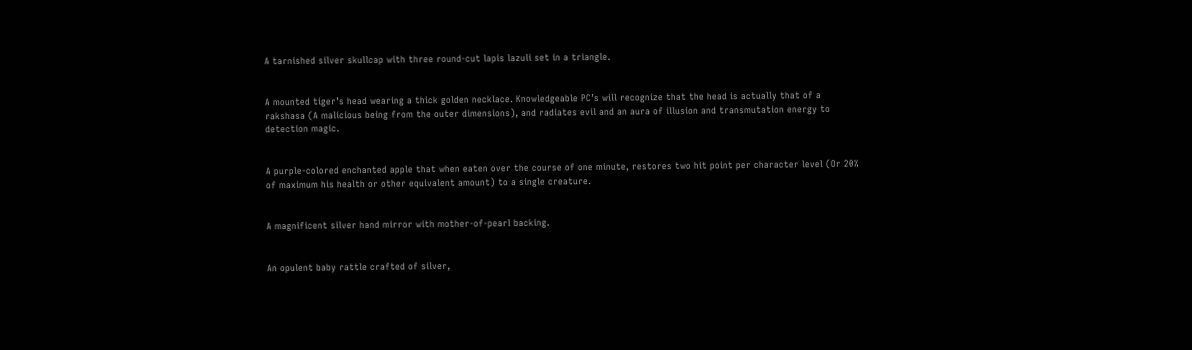A tarnished silver skullcap with three round-cut lapis lazuli set in a triangle.


A mounted tiger’s head wearing a thick golden necklace. Knowledgeable PC’s will recognize that the head is actually that of a rakshasa (A malicious being from the outer dimensions), and radiates evil and an aura of illusion and transmutation energy to detection magic.


A purple-colored enchanted apple that when eaten over the course of one minute, restores two hit point per character level (Or 20% of maximum his health or other equivalent amount) to a single creature.


A magnificent silver hand mirror with mother-of-pearl backing.


An opulent baby rattle crafted of silver,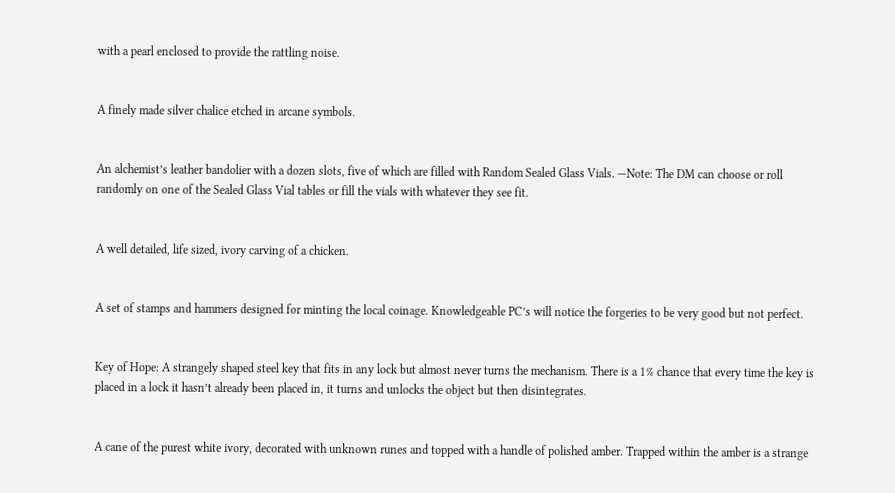with a pearl enclosed to provide the rattling noise.


A finely made silver chalice etched in arcane symbols.


An alchemist’s leather bandolier with a dozen slots, five of which are filled with Random Sealed Glass Vials. —Note: The DM can choose or roll randomly on one of the Sealed Glass Vial tables or fill the vials with whatever they see fit.


A well detailed, life sized, ivory carving of a chicken.


A set of stamps and hammers designed for minting the local coinage. Knowledgeable PC’s will notice the forgeries to be very good but not perfect.


Key of Hope: A strangely shaped steel key that fits in any lock but almost never turns the mechanism. There is a 1% chance that every time the key is placed in a lock it hasn’t already been placed in, it turns and unlocks the object but then disintegrates.


A cane of the purest white ivory, decorated with unknown runes and topped with a handle of polished amber. Trapped within the amber is a strange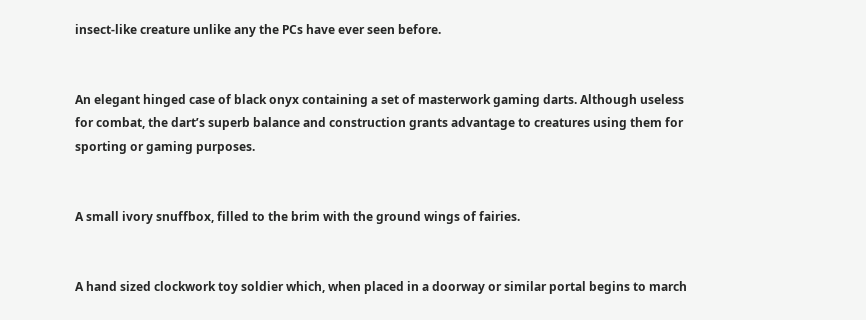insect-like creature unlike any the PCs have ever seen before.


An elegant hinged case of black onyx containing a set of masterwork gaming darts. Although useless for combat, the dart’s superb balance and construction grants advantage to creatures using them for sporting or gaming purposes.


A small ivory snuffbox, filled to the brim with the ground wings of fairies.


A hand sized clockwork toy soldier which, when placed in a doorway or similar portal begins to march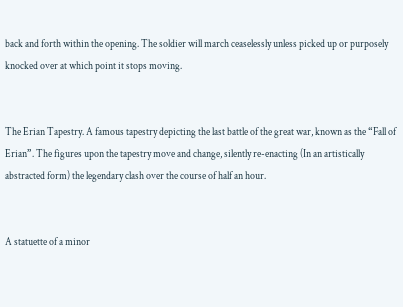back and forth within the opening. The soldier will march ceaselessly unless picked up or purposely knocked over at which point it stops moving.


The Erian Tapestry. A famous tapestry depicting the last battle of the great war, known as the “Fall of Erian”. The figures upon the tapestry move and change, silently re-enacting (In an artistically abstracted form) the legendary clash over the course of half an hour.


A statuette of a minor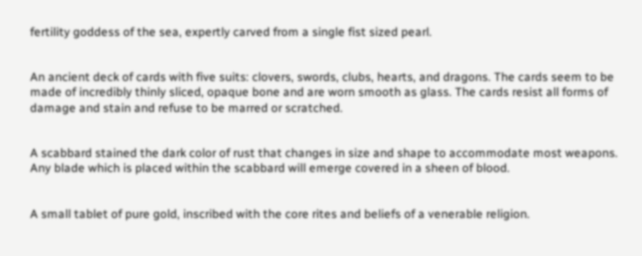fertility goddess of the sea, expertly carved from a single fist sized pearl.


An ancient deck of cards with five suits: clovers, swords, clubs, hearts, and dragons. The cards seem to be made of incredibly thinly sliced, opaque bone and are worn smooth as glass. The cards resist all forms of damage and stain and refuse to be marred or scratched.


A scabbard stained the dark color of rust that changes in size and shape to accommodate most weapons. Any blade which is placed within the scabbard will emerge covered in a sheen of blood.


A small tablet of pure gold, inscribed with the core rites and beliefs of a venerable religion.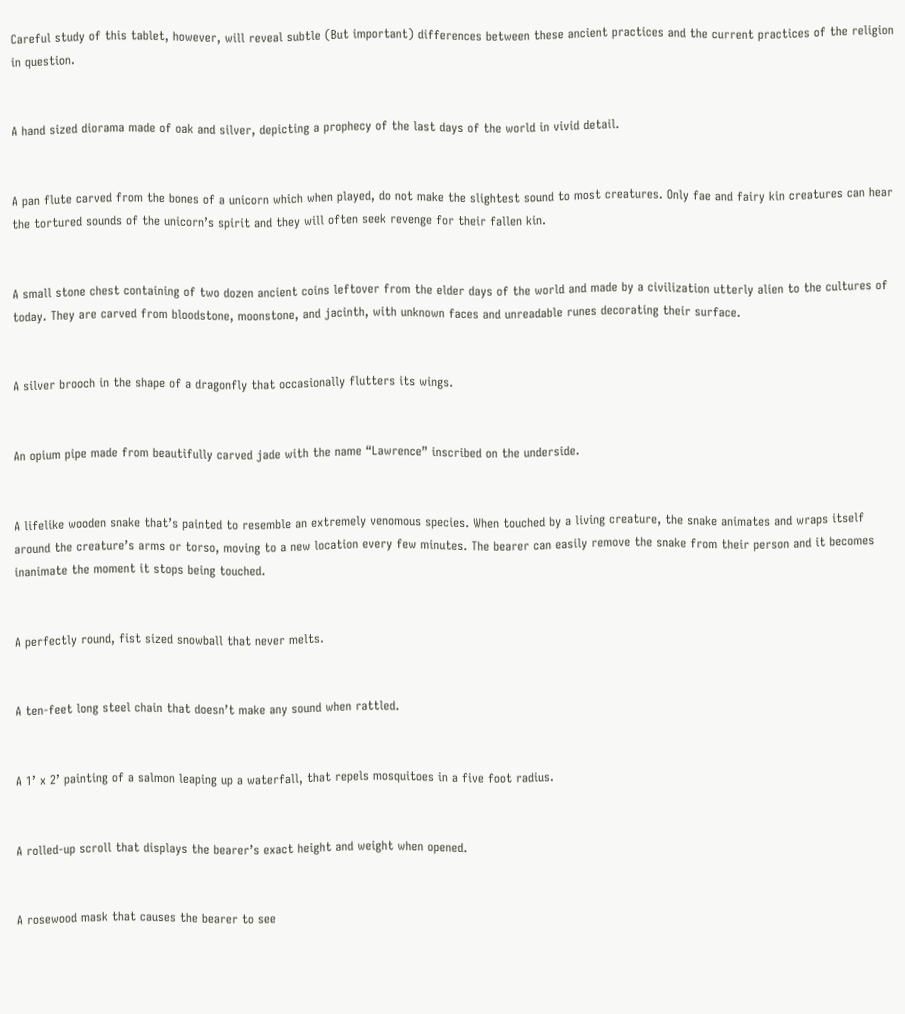Careful study of this tablet, however, will reveal subtle (But important) differences between these ancient practices and the current practices of the religion in question.


A hand sized diorama made of oak and silver, depicting a prophecy of the last days of the world in vivid detail.


A pan flute carved from the bones of a unicorn which when played, do not make the slightest sound to most creatures. Only fae and fairy kin creatures can hear the tortured sounds of the unicorn’s spirit and they will often seek revenge for their fallen kin.


A small stone chest containing of two dozen ancient coins leftover from the elder days of the world and made by a civilization utterly alien to the cultures of today. They are carved from bloodstone, moonstone, and jacinth, with unknown faces and unreadable runes decorating their surface.


A silver brooch in the shape of a dragonfly that occasionally flutters its wings.


An opium pipe made from beautifully carved jade with the name “Lawrence” inscribed on the underside.


A lifelike wooden snake that’s painted to resemble an extremely venomous species. When touched by a living creature, the snake animates and wraps itself around the creature’s arms or torso, moving to a new location every few minutes. The bearer can easily remove the snake from their person and it becomes inanimate the moment it stops being touched.


A perfectly round, fist sized snowball that never melts.


A ten-feet long steel chain that doesn’t make any sound when rattled.


A 1’ x 2’ painting of a salmon leaping up a waterfall, that repels mosquitoes in a five foot radius.


A rolled-up scroll that displays the bearer’s exact height and weight when opened.


A rosewood mask that causes the bearer to see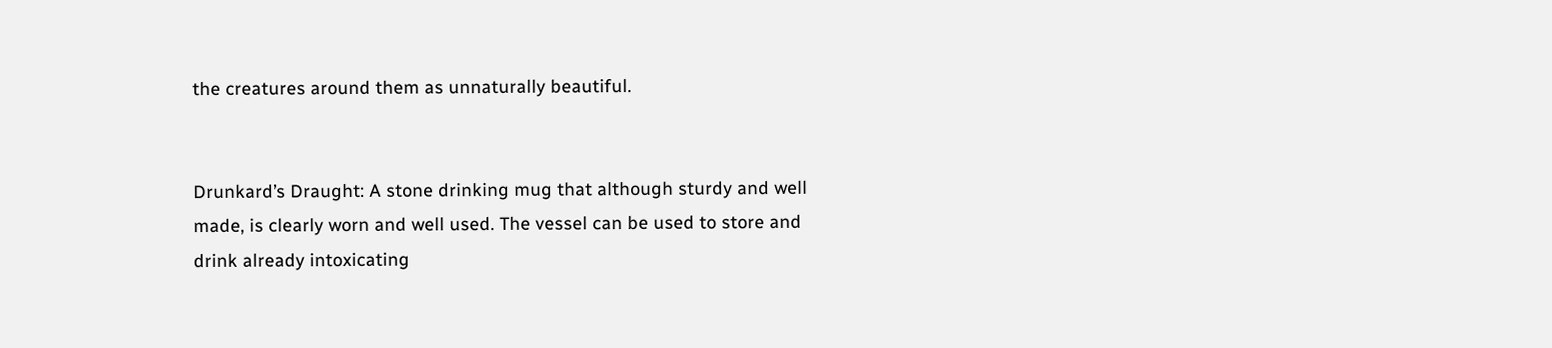the creatures around them as unnaturally beautiful.


Drunkard’s Draught: A stone drinking mug that although sturdy and well made, is clearly worn and well used. The vessel can be used to store and drink already intoxicating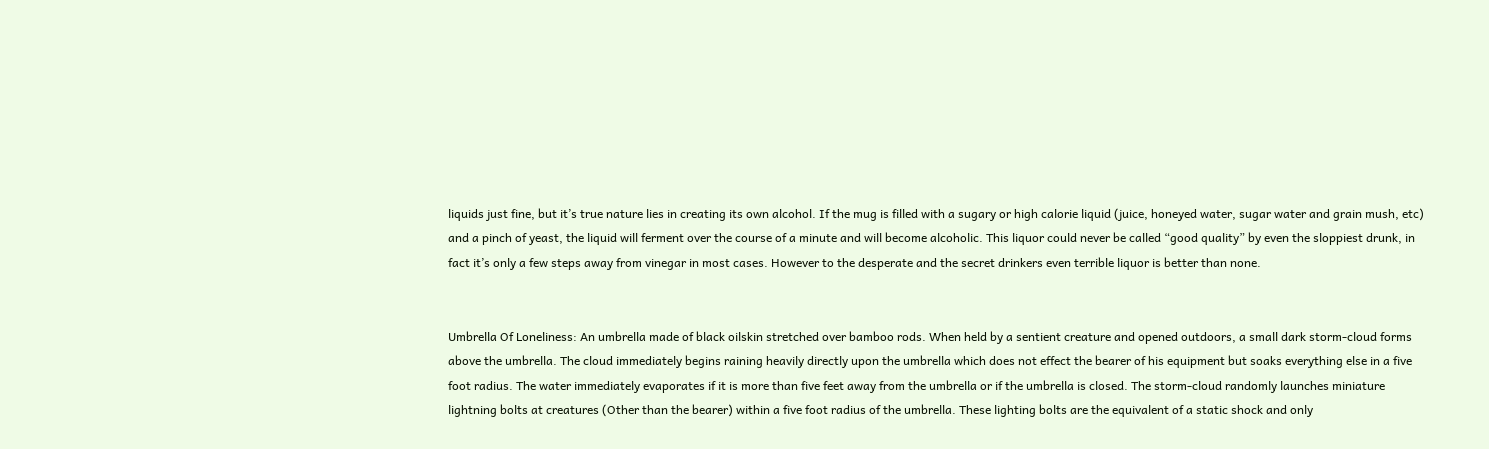liquids just fine, but it’s true nature lies in creating its own alcohol. If the mug is filled with a sugary or high calorie liquid (juice, honeyed water, sugar water and grain mush, etc) and a pinch of yeast, the liquid will ferment over the course of a minute and will become alcoholic. This liquor could never be called “good quality” by even the sloppiest drunk, in fact it’s only a few steps away from vinegar in most cases. However to the desperate and the secret drinkers even terrible liquor is better than none.


Umbrella Of Loneliness: An umbrella made of black oilskin stretched over bamboo rods. When held by a sentient creature and opened outdoors, a small dark storm-cloud forms above the umbrella. The cloud immediately begins raining heavily directly upon the umbrella which does not effect the bearer of his equipment but soaks everything else in a five foot radius. The water immediately evaporates if it is more than five feet away from the umbrella or if the umbrella is closed. The storm-cloud randomly launches miniature lightning bolts at creatures (Other than the bearer) within a five foot radius of the umbrella. These lighting bolts are the equivalent of a static shock and only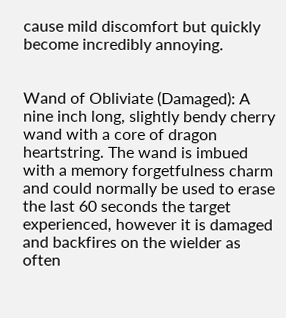cause mild discomfort but quickly become incredibly annoying.


Wand of Obliviate (Damaged): A nine inch long, slightly bendy cherry wand with a core of dragon heartstring. The wand is imbued with a memory forgetfulness charm and could normally be used to erase the last 60 seconds the target experienced, however it is damaged and backfires on the wielder as often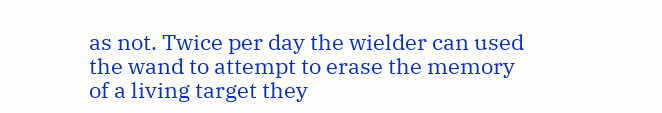as not. Twice per day the wielder can used the wand to attempt to erase the memory of a living target they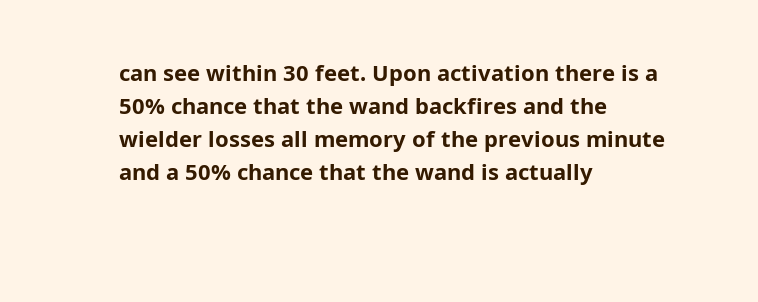can see within 30 feet. Upon activation there is a 50% chance that the wand backfires and the wielder losses all memory of the previous minute and a 50% chance that the wand is actually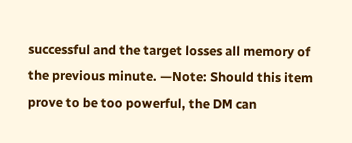successful and the target losses all memory of the previous minute. —Note: Should this item prove to be too powerful, the DM can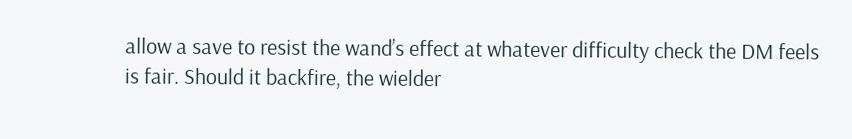allow a save to resist the wand’s effect at whatever difficulty check the DM feels is fair. Should it backfire, the wielder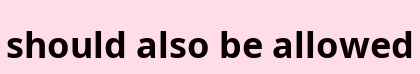should also be allowed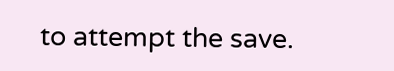to attempt the save.